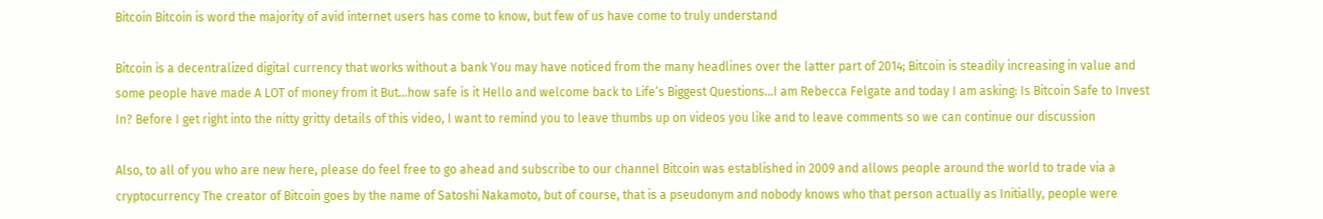Bitcoin Bitcoin is word the majority of avid internet users has come to know, but few of us have come to truly understand

Bitcoin is a decentralized digital currency that works without a bank You may have noticed from the many headlines over the latter part of 2014; Bitcoin is steadily increasing in value and some people have made A LOT of money from it But…how safe is it Hello and welcome back to Life’s Biggest Questions…I am Rebecca Felgate and today I am asking: Is Bitcoin Safe to Invest In? Before I get right into the nitty gritty details of this video, I want to remind you to leave thumbs up on videos you like and to leave comments so we can continue our discussion

Also, to all of you who are new here, please do feel free to go ahead and subscribe to our channel Bitcoin was established in 2009 and allows people around the world to trade via a cryptocurrency The creator of Bitcoin goes by the name of Satoshi Nakamoto, but of course, that is a pseudonym and nobody knows who that person actually as Initially, people were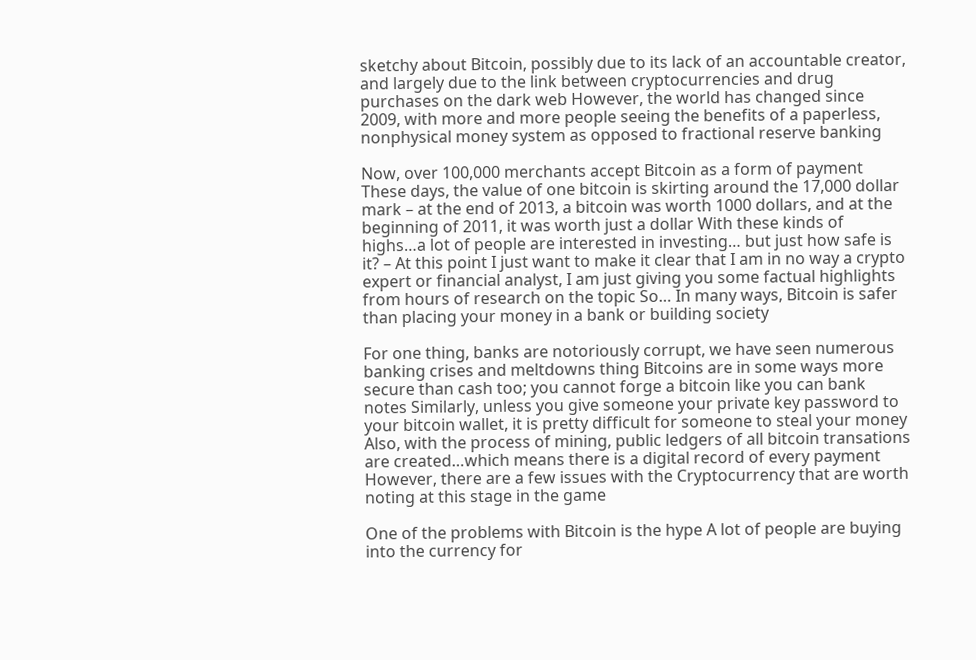sketchy about Bitcoin, possibly due to its lack of an accountable creator, and largely due to the link between cryptocurrencies and drug purchases on the dark web However, the world has changed since 2009, with more and more people seeing the benefits of a paperless, nonphysical money system as opposed to fractional reserve banking

Now, over 100,000 merchants accept Bitcoin as a form of payment These days, the value of one bitcoin is skirting around the 17,000 dollar mark – at the end of 2013, a bitcoin was worth 1000 dollars, and at the beginning of 2011, it was worth just a dollar With these kinds of highs…a lot of people are interested in investing… but just how safe is it? – At this point I just want to make it clear that I am in no way a crypto expert or financial analyst, I am just giving you some factual highlights from hours of research on the topic So… In many ways, Bitcoin is safer than placing your money in a bank or building society

For one thing, banks are notoriously corrupt, we have seen numerous banking crises and meltdowns thing Bitcoins are in some ways more secure than cash too; you cannot forge a bitcoin like you can bank notes Similarly, unless you give someone your private key password to your bitcoin wallet, it is pretty difficult for someone to steal your money Also, with the process of mining, public ledgers of all bitcoin transations are created…which means there is a digital record of every payment However, there are a few issues with the Cryptocurrency that are worth noting at this stage in the game

One of the problems with Bitcoin is the hype A lot of people are buying into the currency for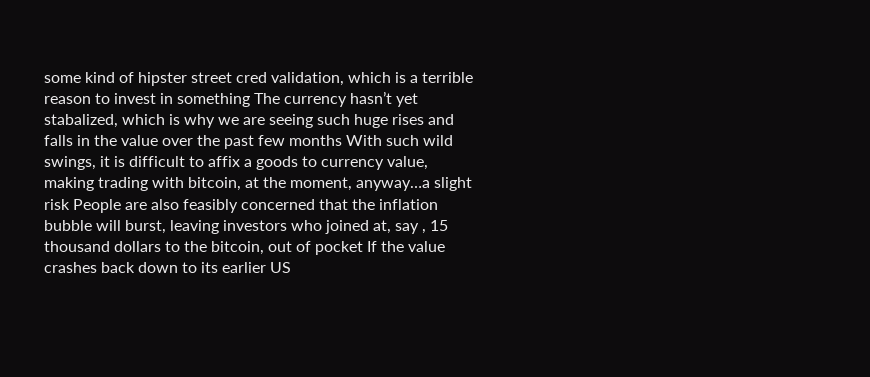some kind of hipster street cred validation, which is a terrible reason to invest in something The currency hasn’t yet stabalized, which is why we are seeing such huge rises and falls in the value over the past few months With such wild swings, it is difficult to affix a goods to currency value, making trading with bitcoin, at the moment, anyway…a slight risk People are also feasibly concerned that the inflation bubble will burst, leaving investors who joined at, say , 15 thousand dollars to the bitcoin, out of pocket If the value crashes back down to its earlier US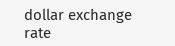dollar exchange rate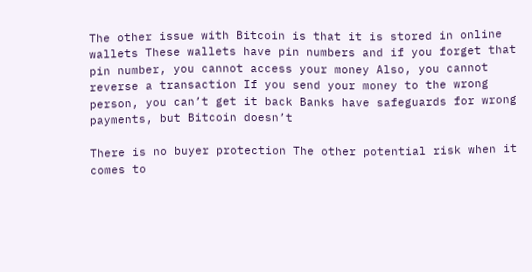The other issue with Bitcoin is that it is stored in online wallets These wallets have pin numbers and if you forget that pin number, you cannot access your money Also, you cannot reverse a transaction If you send your money to the wrong person, you can’t get it back Banks have safeguards for wrong payments, but Bitcoin doesn’t

There is no buyer protection The other potential risk when it comes to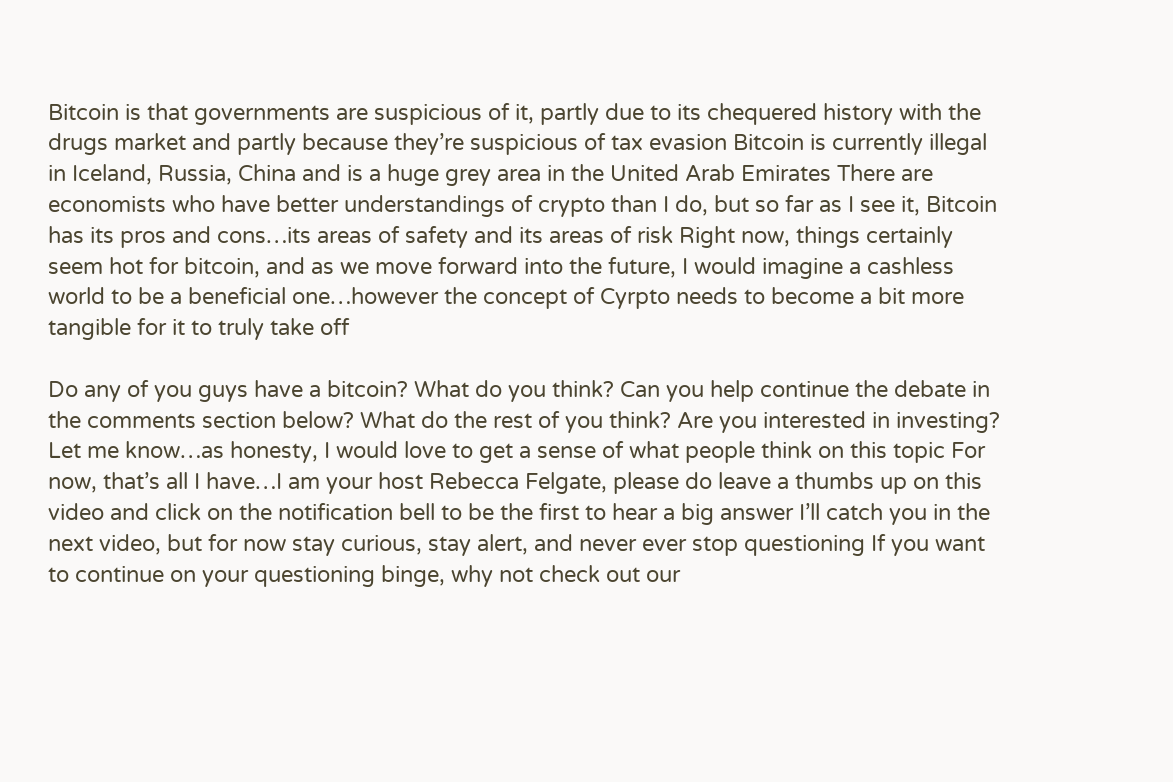Bitcoin is that governments are suspicious of it, partly due to its chequered history with the drugs market and partly because they’re suspicious of tax evasion Bitcoin is currently illegal in Iceland, Russia, China and is a huge grey area in the United Arab Emirates There are economists who have better understandings of crypto than I do, but so far as I see it, Bitcoin has its pros and cons…its areas of safety and its areas of risk Right now, things certainly seem hot for bitcoin, and as we move forward into the future, I would imagine a cashless world to be a beneficial one…however the concept of Cyrpto needs to become a bit more tangible for it to truly take off

Do any of you guys have a bitcoin? What do you think? Can you help continue the debate in the comments section below? What do the rest of you think? Are you interested in investing? Let me know…as honesty, I would love to get a sense of what people think on this topic For now, that’s all I have…I am your host Rebecca Felgate, please do leave a thumbs up on this video and click on the notification bell to be the first to hear a big answer I’ll catch you in the next video, but for now stay curious, stay alert, and never ever stop questioning If you want to continue on your questioning binge, why not check out our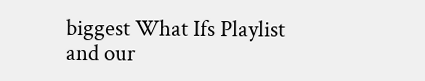biggest What Ifs Playlist and our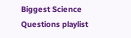Biggest Science Questions playlist